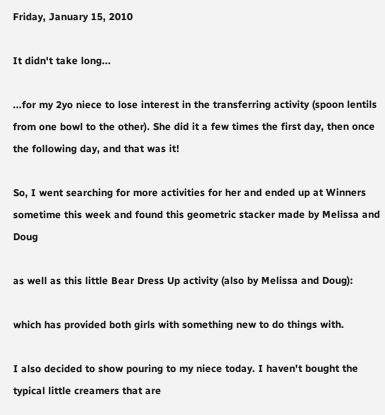Friday, January 15, 2010

It didn't take long...

...for my 2yo niece to lose interest in the transferring activity (spoon lentils from one bowl to the other). She did it a few times the first day, then once the following day, and that was it!

So, I went searching for more activities for her and ended up at Winners sometime this week and found this geometric stacker made by Melissa and Doug

as well as this little Bear Dress Up activity (also by Melissa and Doug):

which has provided both girls with something new to do things with.

I also decided to show pouring to my niece today. I haven't bought the typical little creamers that are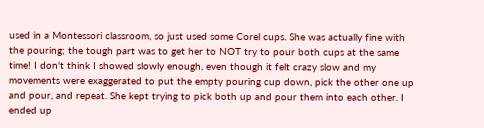used in a Montessori classroom, so just used some Corel cups. She was actually fine with the pouring; the tough part was to get her to NOT try to pour both cups at the same time! I don't think I showed slowly enough, even though it felt crazy slow and my movements were exaggerated to put the empty pouring cup down, pick the other one up and pour, and repeat. She kept trying to pick both up and pour them into each other. I ended up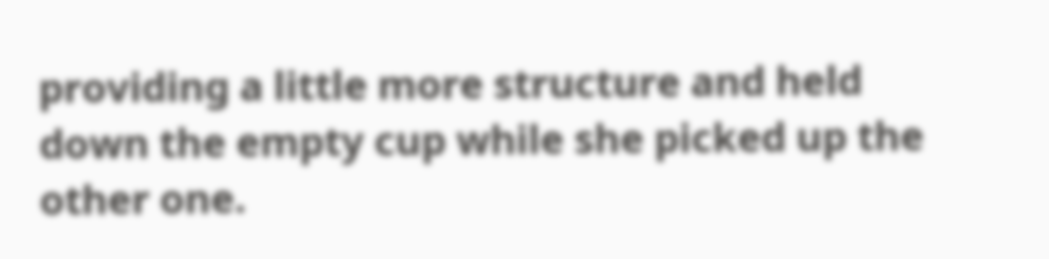providing a little more structure and held down the empty cup while she picked up the other one.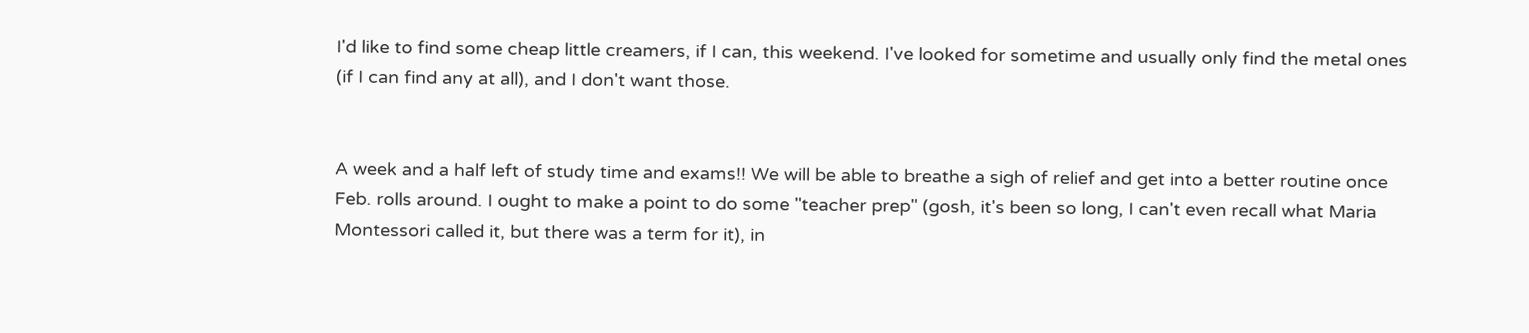I'd like to find some cheap little creamers, if I can, this weekend. I've looked for sometime and usually only find the metal ones (if I can find any at all), and I don't want those.


A week and a half left of study time and exams!! We will be able to breathe a sigh of relief and get into a better routine once Feb. rolls around. I ought to make a point to do some "teacher prep" (gosh, it's been so long, I can't even recall what Maria Montessori called it, but there was a term for it), in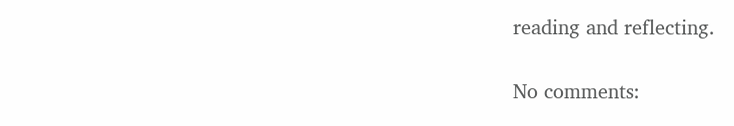reading and reflecting.

No comments: